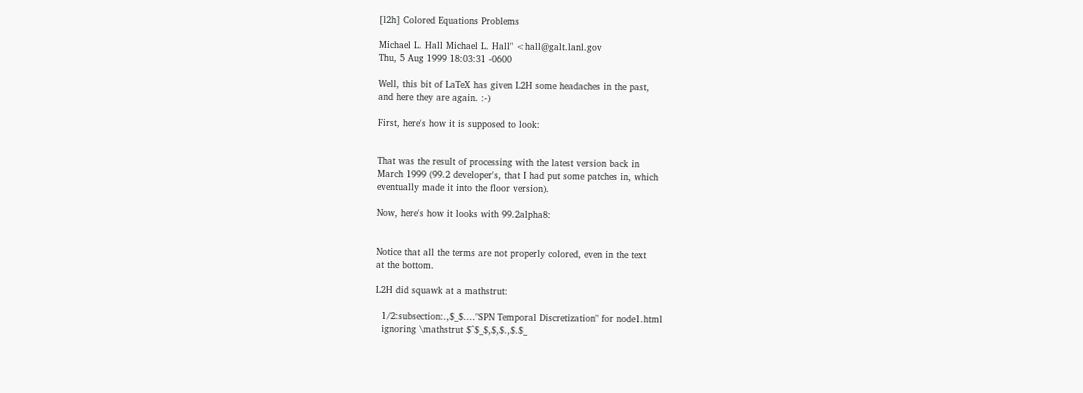[l2h] Colored Equations Problems

Michael L. Hall Michael L. Hall" <hall@galt.lanl.gov
Thu, 5 Aug 1999 18:03:31 -0600

Well, this bit of LaTeX has given L2H some headaches in the past,
and here they are again. :-)

First, here's how it is supposed to look:


That was the result of processing with the latest version back in
March 1999 (99.2 developer's, that I had put some patches in, which
eventually made it into the floor version).

Now, here's how it looks with 99.2alpha8:


Notice that all the terms are not properly colored, even in the text
at the bottom.

L2H did squawk at a mathstrut:

  1/2:subsection:.,$_$...."SPN Temporal Discretization" for node1.html
  ignoring \mathstrut $^$_$,$,$.,$.$_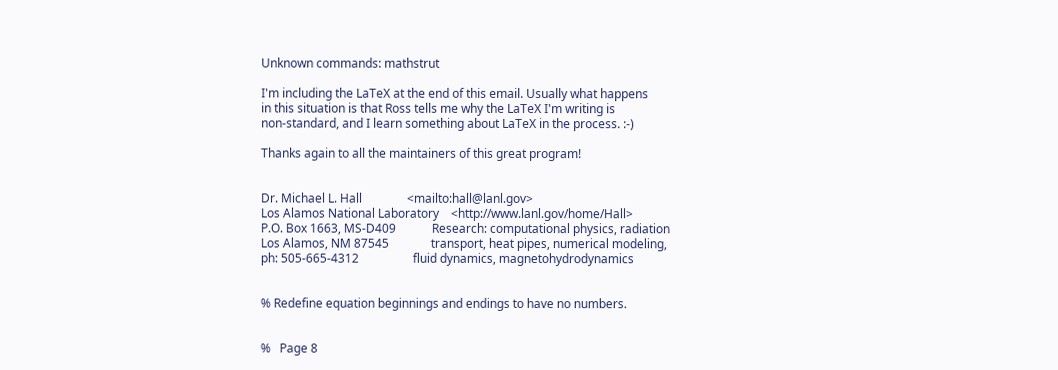Unknown commands: mathstrut

I'm including the LaTeX at the end of this email. Usually what happens
in this situation is that Ross tells me why the LaTeX I'm writing is
non-standard, and I learn something about LaTeX in the process. :-)

Thanks again to all the maintainers of this great program!


Dr. Michael L. Hall               <mailto:hall@lanl.gov>
Los Alamos National Laboratory    <http://www.lanl.gov/home/Hall>
P.O. Box 1663, MS-D409            Research: computational physics, radiation
Los Alamos, NM 87545              transport, heat pipes, numerical modeling,
ph: 505-665-4312                  fluid dynamics, magnetohydrodynamics


% Redefine equation beginnings and endings to have no numbers.


%   Page 8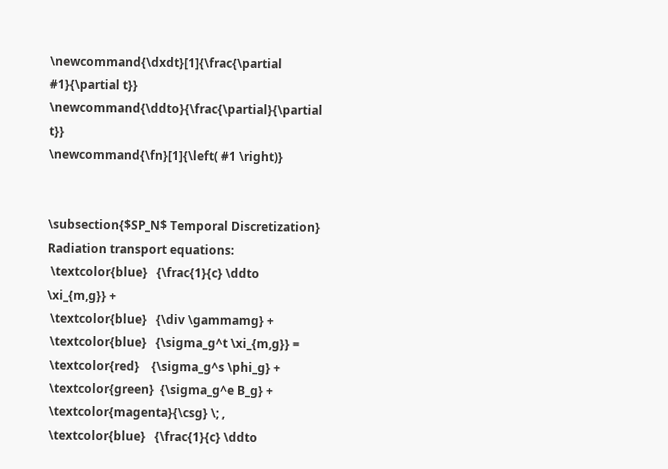\newcommand{\dxdt}[1]{\frac{\partial #1}{\partial t}}
\newcommand{\ddto}{\frac{\partial}{\partial t}}
\newcommand{\fn}[1]{\left( #1 \right)}


\subsection{$SP_N$ Temporal Discretization}
Radiation transport equations:
 \textcolor{blue}   {\frac{1}{c} \ddto \xi_{m,g}} +
 \textcolor{blue}   {\div \gammamg} +
 \textcolor{blue}   {\sigma_g^t \xi_{m,g}} =
 \textcolor{red}    {\sigma_g^s \phi_g} +
 \textcolor{green}  {\sigma_g^e B_g} +
 \textcolor{magenta}{\csg} \; ,
 \textcolor{blue}   {\frac{1}{c} \ddto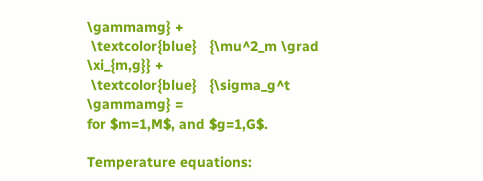\gammamg} +
 \textcolor{blue}   {\mu^2_m \grad \xi_{m,g}} +
 \textcolor{blue}   {\sigma_g^t \gammamg} =
for $m=1,M$, and $g=1,G$.

Temperature equations: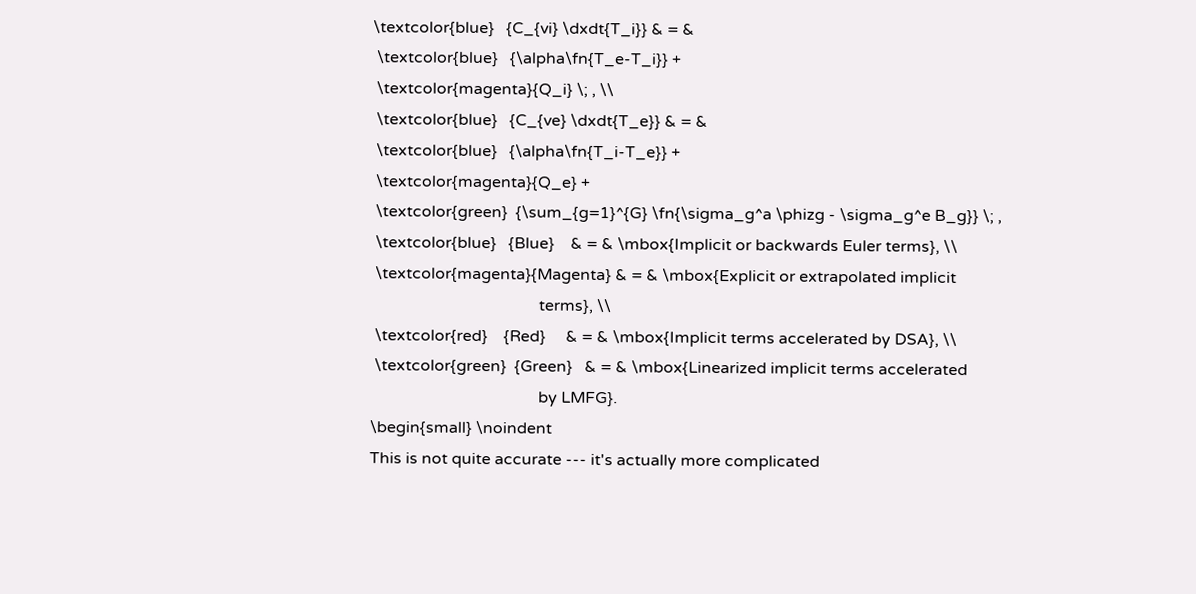\textcolor{blue}   {C_{vi} \dxdt{T_i}} & = &
 \textcolor{blue}   {\alpha\fn{T_e-T_i}} +
 \textcolor{magenta}{Q_i} \; , \\
 \textcolor{blue}   {C_{ve} \dxdt{T_e}} & = &
 \textcolor{blue}   {\alpha\fn{T_i-T_e}} +
 \textcolor{magenta}{Q_e} +
 \textcolor{green}  {\sum_{g=1}^{G} \fn{\sigma_g^a \phizg - \sigma_g^e B_g}} \; ,
 \textcolor{blue}   {Blue}    & = & \mbox{Implicit or backwards Euler terms}, \\
 \textcolor{magenta}{Magenta} & = & \mbox{Explicit or extrapolated implicit
                                          terms}, \\
 \textcolor{red}    {Red}     & = & \mbox{Implicit terms accelerated by DSA}, \\
 \textcolor{green}  {Green}   & = & \mbox{Linearized implicit terms accelerated
                                          by LMFG}.
\begin{small} \noindent
This is not quite accurate --- it's actually more complicated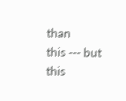than
this --- but this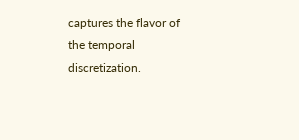captures the flavor of the temporal discretization.